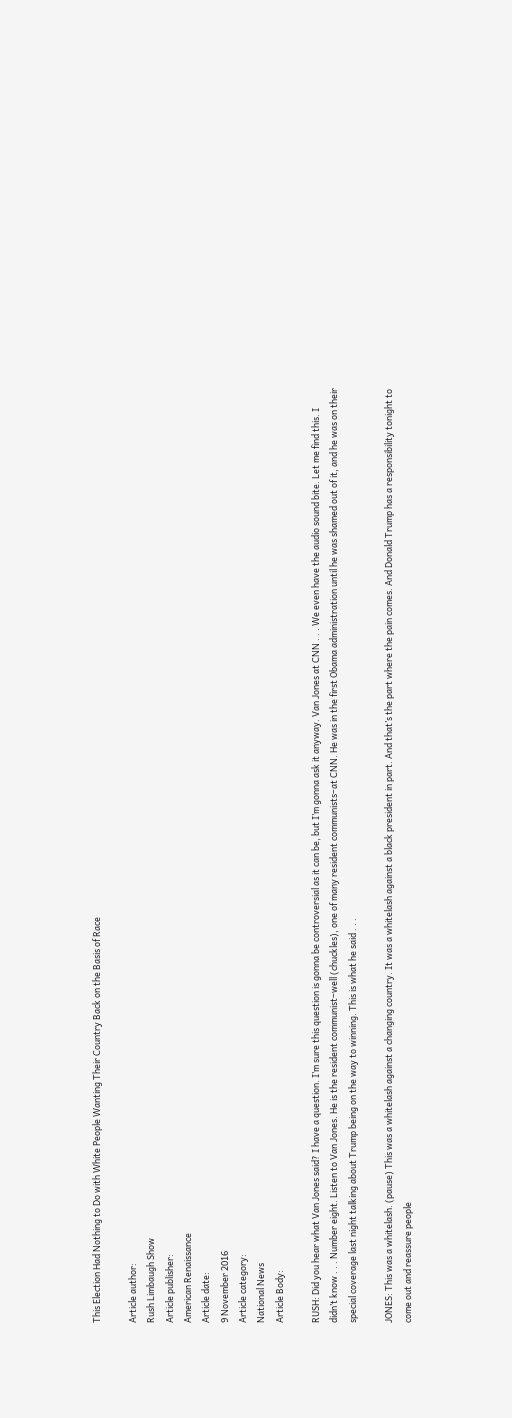This Election Had Nothing to Do with White People Wanting Their Country Back on the Basis of Race

Article author:
Rush Limbaugh Show
Article publisher:
American Renaissance
Article date:
9 November 2016
Article category:
National News
Article Body:

RUSH: Did you hear what Van Jones said? I have a question. I’m sure this question is gonna be controversial as it can be, but I’m gonna ask it anyway. Van Jones at CNN . . . We even have the audio sound bite. Let me find this. I didn’t know . . . Number eight. Listen to Van Jones. He is the resident communist–well (chuckles), one of many resident communists–at CNN. He was in the first Obama administration until he was shamed out of it, and he was on their special coverage last night talking about Trump being on the way to winning. This is what he said . . .

JONES: This was a whitelash. (pause) This was a whitelash against a changing country. It was a whitelash against a black president in part. And that’s the part where the pain comes. And Donald Trump has a responsibility tonight to come out and reassure people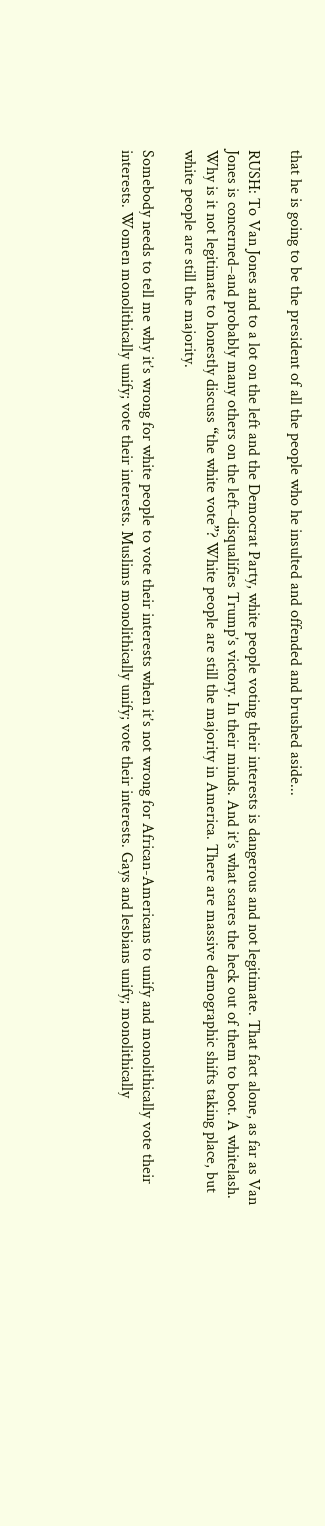that he is going to be the president of all the people who he insulted and offended and brushed aside...

RUSH: To Van Jones and to a lot on the left and the Democrat Party, white people voting their interests is dangerous and not legitimate. That fact alone, as far as Van Jones is concerned–and probably many others on the left–disqualifies Trump’s victory. In their minds. And it’s what scares the heck out of them to boot. A whitelash. Why is it not legitimate to honestly discuss “the white vote”? White people are still the majority in America. There are massive demographic shifts taking place, but white people are still the majority.

Somebody needs to tell me why it’s wrong for white people to vote their interests when it’s not wrong for African-Americans to unify and monolithically vote their interests. Women monolithically unify; vote their interests. Muslims monolithically unify; vote their interests. Gays and lesbians unify; monolithically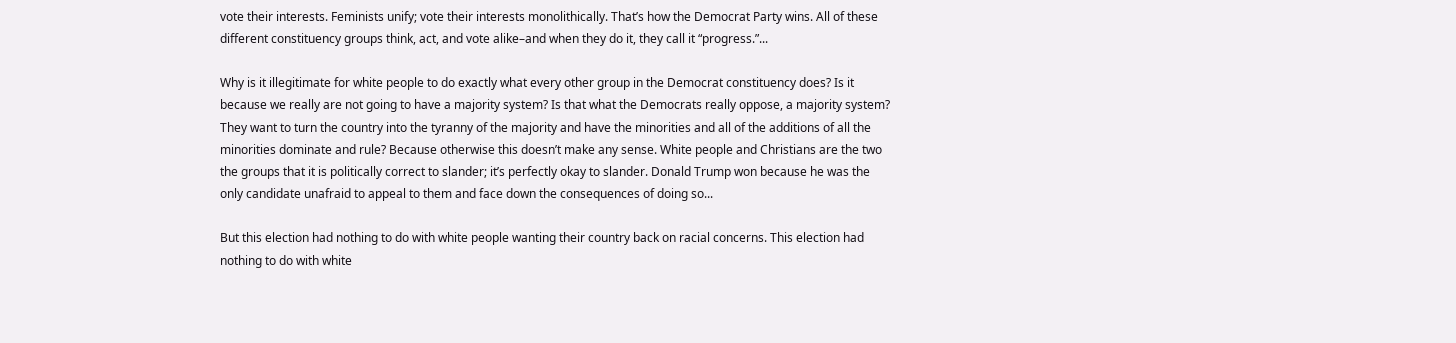vote their interests. Feminists unify; vote their interests monolithically. That’s how the Democrat Party wins. All of these different constituency groups think, act, and vote alike–and when they do it, they call it “progress.”...

Why is it illegitimate for white people to do exactly what every other group in the Democrat constituency does? Is it because we really are not going to have a majority system? Is that what the Democrats really oppose, a majority system? They want to turn the country into the tyranny of the majority and have the minorities and all of the additions of all the minorities dominate and rule? Because otherwise this doesn’t make any sense. White people and Christians are the two the groups that it is politically correct to slander; it’s perfectly okay to slander. Donald Trump won because he was the only candidate unafraid to appeal to them and face down the consequences of doing so...

But this election had nothing to do with white people wanting their country back on racial concerns. This election had nothing to do with white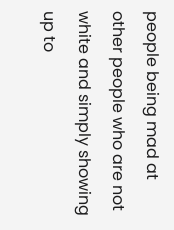people being mad at other people who are not white and simply showing up to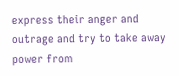express their anger and outrage and try to take away power from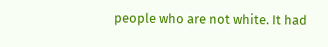people who are not white. It had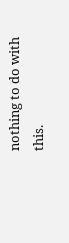nothing to do with this.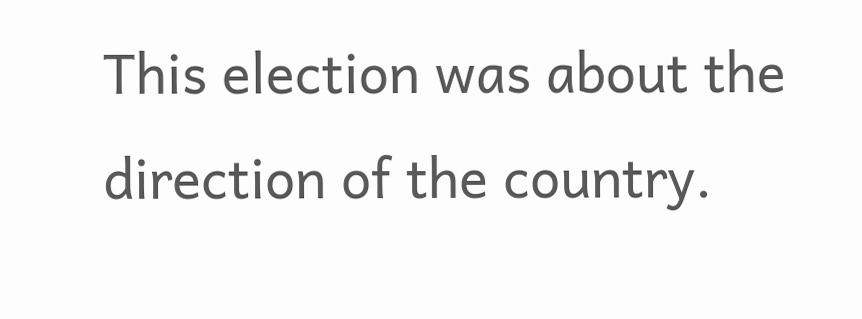This election was about the direction of the country.